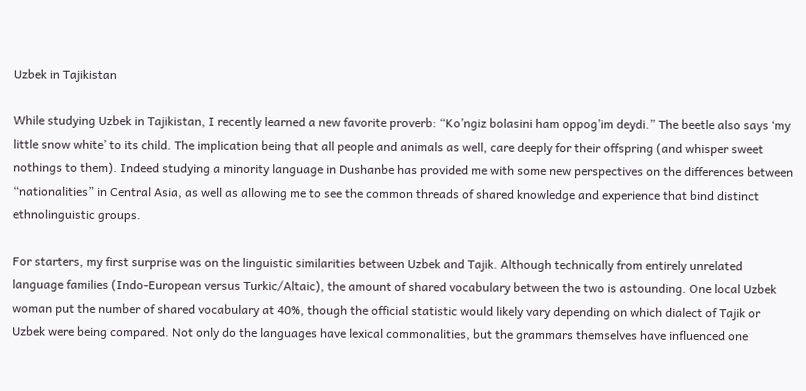Uzbek in Tajikistan

While studying Uzbek in Tajikistan, I recently learned a new favorite proverb: “Ko’ngiz bolasini ham oppog’im deydi.” The beetle also says ‘my little snow white’ to its child. The implication being that all people and animals as well, care deeply for their offspring (and whisper sweet nothings to them). Indeed studying a minority language in Dushanbe has provided me with some new perspectives on the differences between “nationalities” in Central Asia, as well as allowing me to see the common threads of shared knowledge and experience that bind distinct ethnolinguistic groups.

For starters, my first surprise was on the linguistic similarities between Uzbek and Tajik. Although technically from entirely unrelated language families (Indo-European versus Turkic/Altaic), the amount of shared vocabulary between the two is astounding. One local Uzbek woman put the number of shared vocabulary at 40%, though the official statistic would likely vary depending on which dialect of Tajik or Uzbek were being compared. Not only do the languages have lexical commonalities, but the grammars themselves have influenced one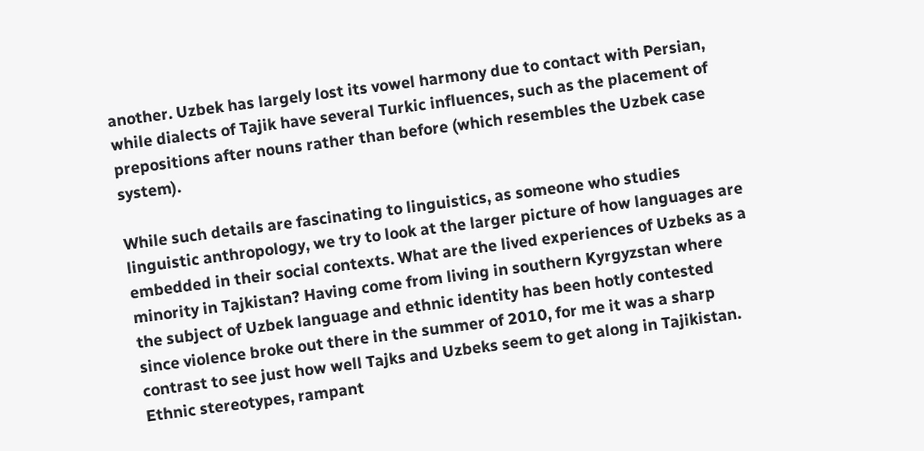another. Uzbek has largely lost its vowel harmony due to contact with Persian, while dialects of Tajik have several Turkic influences, such as the placement of prepositions after nouns rather than before (which resembles the Uzbek case system).

While such details are fascinating to linguistics, as someone who studies linguistic anthropology, we try to look at the larger picture of how languages are embedded in their social contexts. What are the lived experiences of Uzbeks as a minority in Tajkistan? Having come from living in southern Kyrgyzstan where the subject of Uzbek language and ethnic identity has been hotly contested since violence broke out there in the summer of 2010, for me it was a sharp contrast to see just how well Tajks and Uzbeks seem to get along in Tajikistan. Ethnic stereotypes, rampant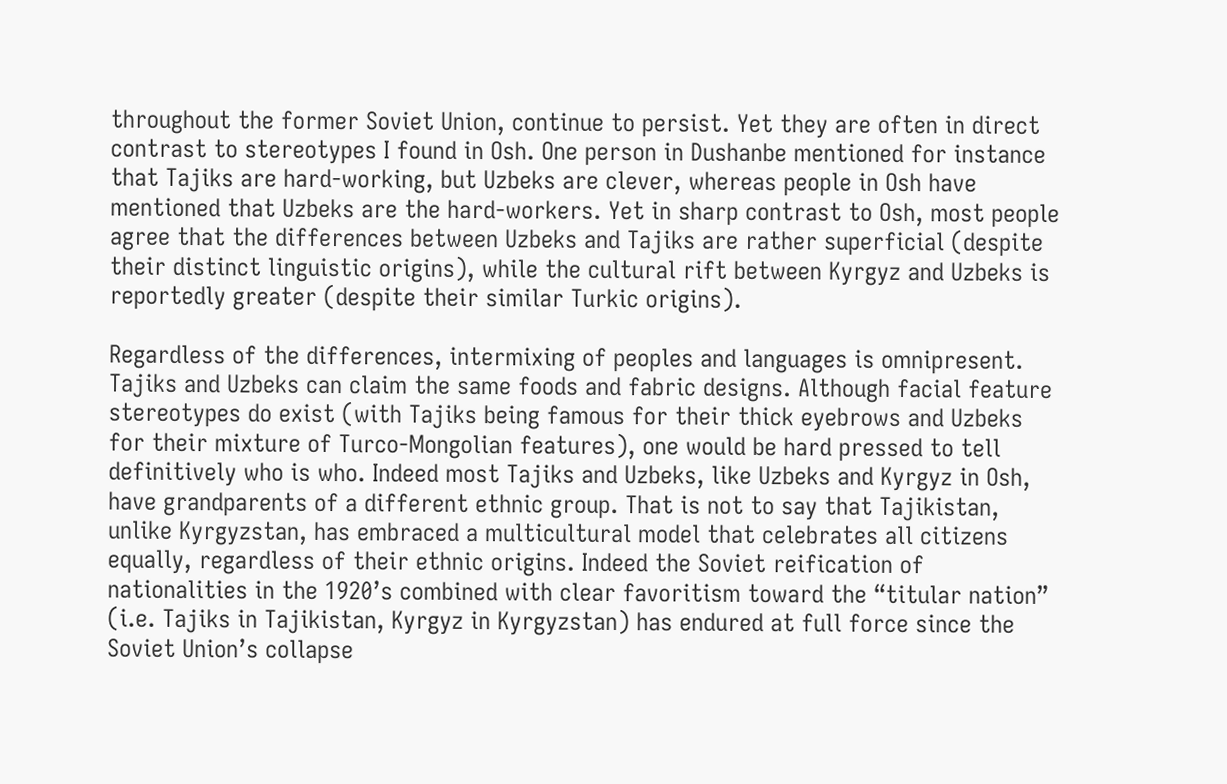throughout the former Soviet Union, continue to persist. Yet they are often in direct contrast to stereotypes I found in Osh. One person in Dushanbe mentioned for instance that Tajiks are hard-working, but Uzbeks are clever, whereas people in Osh have mentioned that Uzbeks are the hard-workers. Yet in sharp contrast to Osh, most people agree that the differences between Uzbeks and Tajiks are rather superficial (despite their distinct linguistic origins), while the cultural rift between Kyrgyz and Uzbeks is reportedly greater (despite their similar Turkic origins).

Regardless of the differences, intermixing of peoples and languages is omnipresent. Tajiks and Uzbeks can claim the same foods and fabric designs. Although facial feature stereotypes do exist (with Tajiks being famous for their thick eyebrows and Uzbeks for their mixture of Turco-Mongolian features), one would be hard pressed to tell definitively who is who. Indeed most Tajiks and Uzbeks, like Uzbeks and Kyrgyz in Osh, have grandparents of a different ethnic group. That is not to say that Tajikistan, unlike Kyrgyzstan, has embraced a multicultural model that celebrates all citizens equally, regardless of their ethnic origins. Indeed the Soviet reification of nationalities in the 1920’s combined with clear favoritism toward the “titular nation” (i.e. Tajiks in Tajikistan, Kyrgyz in Kyrgyzstan) has endured at full force since the Soviet Union’s collapse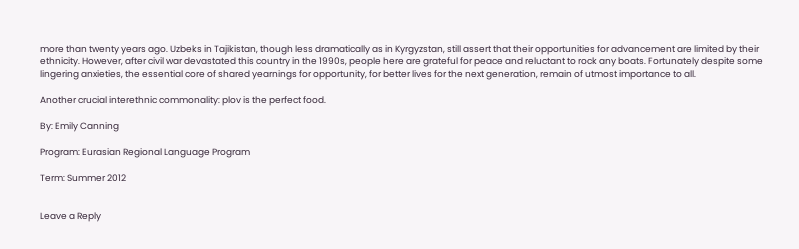more than twenty years ago. Uzbeks in Tajikistan, though less dramatically as in Kyrgyzstan, still assert that their opportunities for advancement are limited by their ethnicity. However, after civil war devastated this country in the 1990s, people here are grateful for peace and reluctant to rock any boats. Fortunately despite some lingering anxieties, the essential core of shared yearnings for opportunity, for better lives for the next generation, remain of utmost importance to all.

Another crucial interethnic commonality: plov is the perfect food.

By: Emily Canning

Program: Eurasian Regional Language Program

Term: Summer 2012


Leave a Reply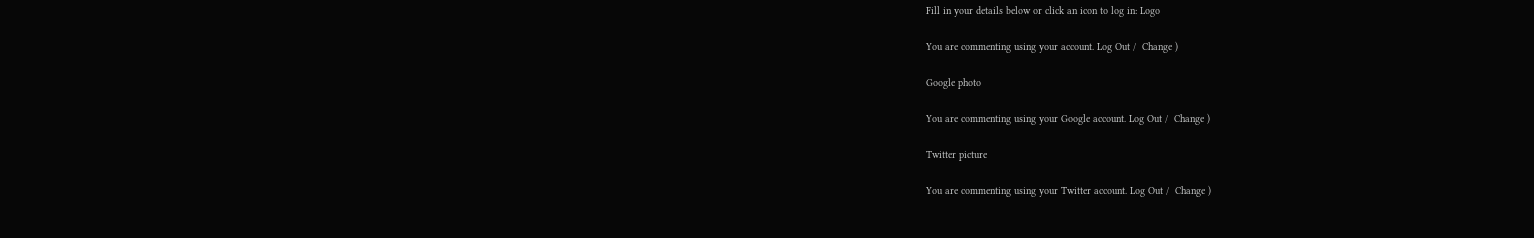Fill in your details below or click an icon to log in: Logo

You are commenting using your account. Log Out /  Change )

Google photo

You are commenting using your Google account. Log Out /  Change )

Twitter picture

You are commenting using your Twitter account. Log Out /  Change )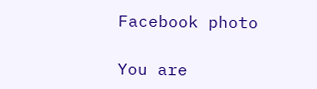Facebook photo

You are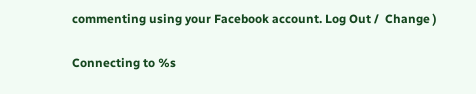commenting using your Facebook account. Log Out /  Change )

Connecting to %s